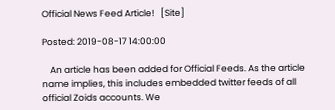Official News Feed Article!   [Site]

Posted: 2019-08-17 14:00:00

    An article has been added for Official Feeds. As the article name implies, this includes embedded twitter feeds of all official Zoids accounts. We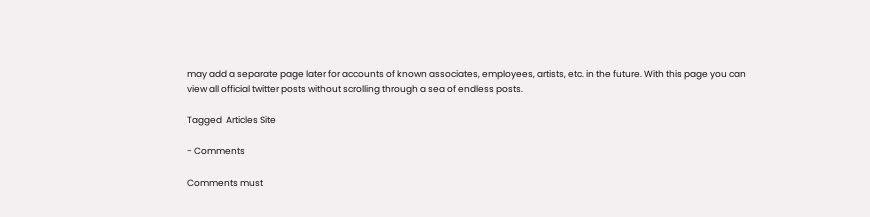may add a separate page later for accounts of known associates, employees, artists, etc. in the future. With this page you can view all official twitter posts without scrolling through a sea of endless posts.

Tagged  Articles Site

- Comments

Comments must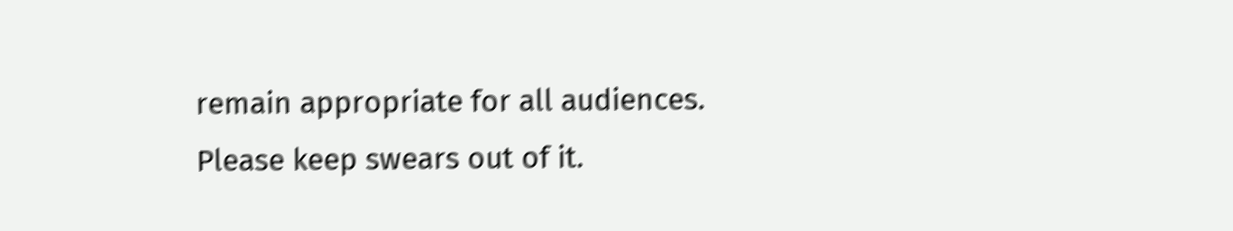remain appropriate for all audiences. Please keep swears out of it.